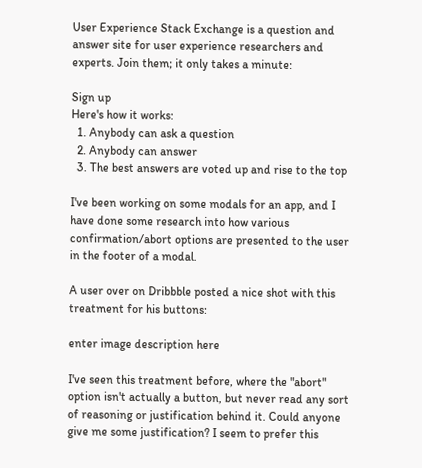User Experience Stack Exchange is a question and answer site for user experience researchers and experts. Join them; it only takes a minute:

Sign up
Here's how it works:
  1. Anybody can ask a question
  2. Anybody can answer
  3. The best answers are voted up and rise to the top

I've been working on some modals for an app, and I have done some research into how various confirmation/abort options are presented to the user in the footer of a modal.

A user over on Dribbble posted a nice shot with this treatment for his buttons:

enter image description here

I've seen this treatment before, where the "abort" option isn't actually a button, but never read any sort of reasoning or justification behind it. Could anyone give me some justification? I seem to prefer this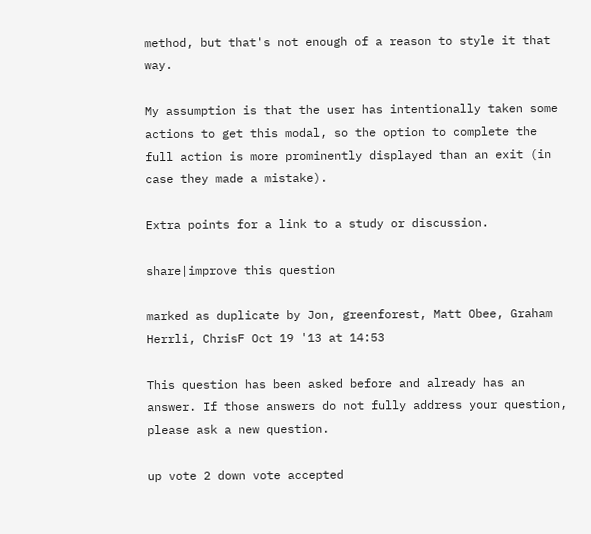method, but that's not enough of a reason to style it that way.

My assumption is that the user has intentionally taken some actions to get this modal, so the option to complete the full action is more prominently displayed than an exit (in case they made a mistake).

Extra points for a link to a study or discussion.

share|improve this question

marked as duplicate by Jon, greenforest, Matt Obee, Graham Herrli, ChrisF Oct 19 '13 at 14:53

This question has been asked before and already has an answer. If those answers do not fully address your question, please ask a new question.

up vote 2 down vote accepted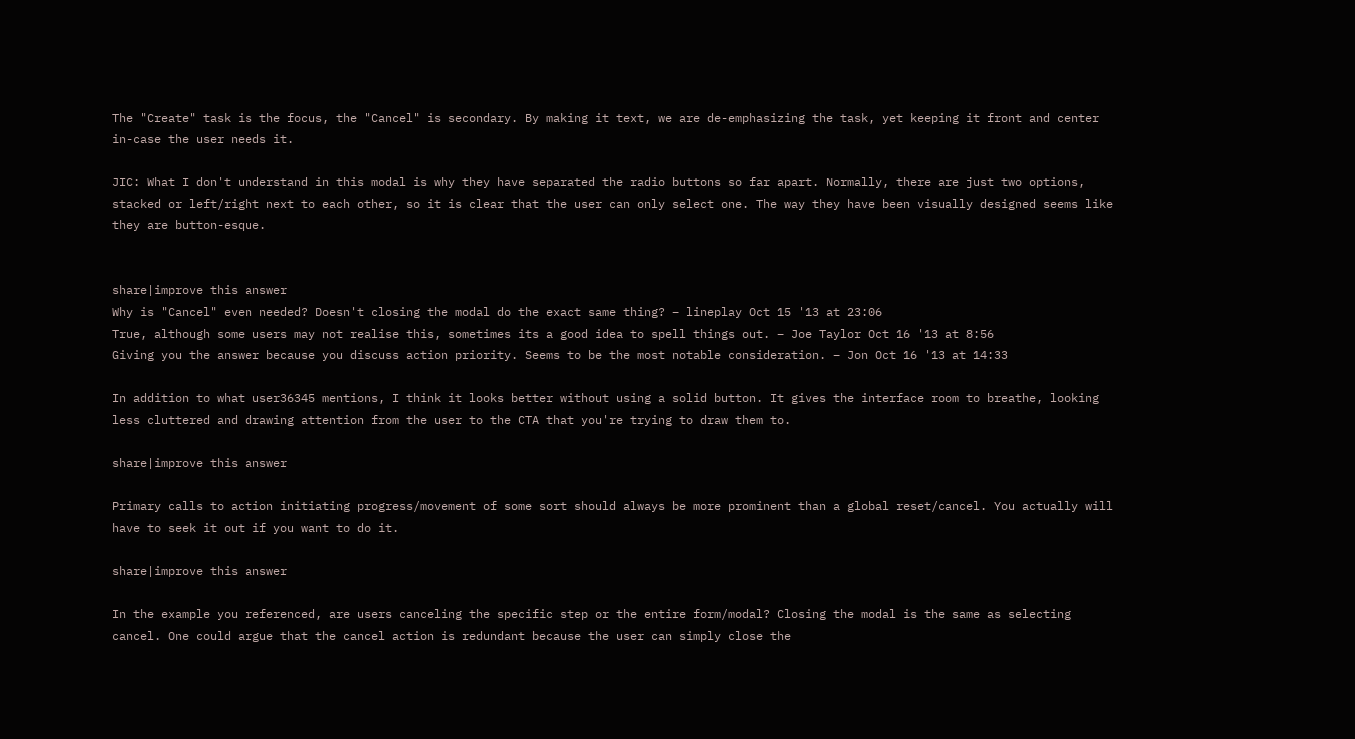The "Create" task is the focus, the "Cancel" is secondary. By making it text, we are de-emphasizing the task, yet keeping it front and center in-case the user needs it.

JIC: What I don't understand in this modal is why they have separated the radio buttons so far apart. Normally, there are just two options, stacked or left/right next to each other, so it is clear that the user can only select one. The way they have been visually designed seems like they are button-esque.


share|improve this answer
Why is "Cancel" even needed? Doesn't closing the modal do the exact same thing? – lineplay Oct 15 '13 at 23:06
True, although some users may not realise this, sometimes its a good idea to spell things out. – Joe Taylor Oct 16 '13 at 8:56
Giving you the answer because you discuss action priority. Seems to be the most notable consideration. – Jon Oct 16 '13 at 14:33

In addition to what user36345 mentions, I think it looks better without using a solid button. It gives the interface room to breathe, looking less cluttered and drawing attention from the user to the CTA that you're trying to draw them to.

share|improve this answer

Primary calls to action initiating progress/movement of some sort should always be more prominent than a global reset/cancel. You actually will have to seek it out if you want to do it.

share|improve this answer

In the example you referenced, are users canceling the specific step or the entire form/modal? Closing the modal is the same as selecting cancel. One could argue that the cancel action is redundant because the user can simply close the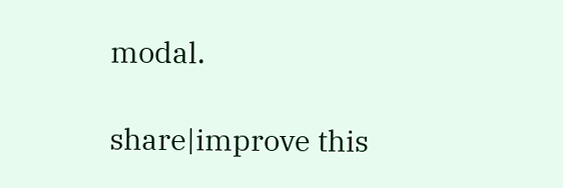modal.

share|improve this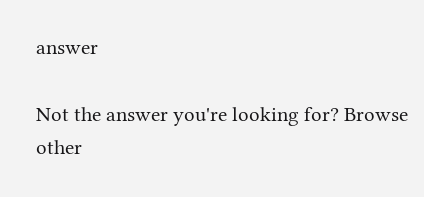answer

Not the answer you're looking for? Browse other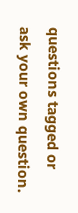questions tagged or ask your own question.